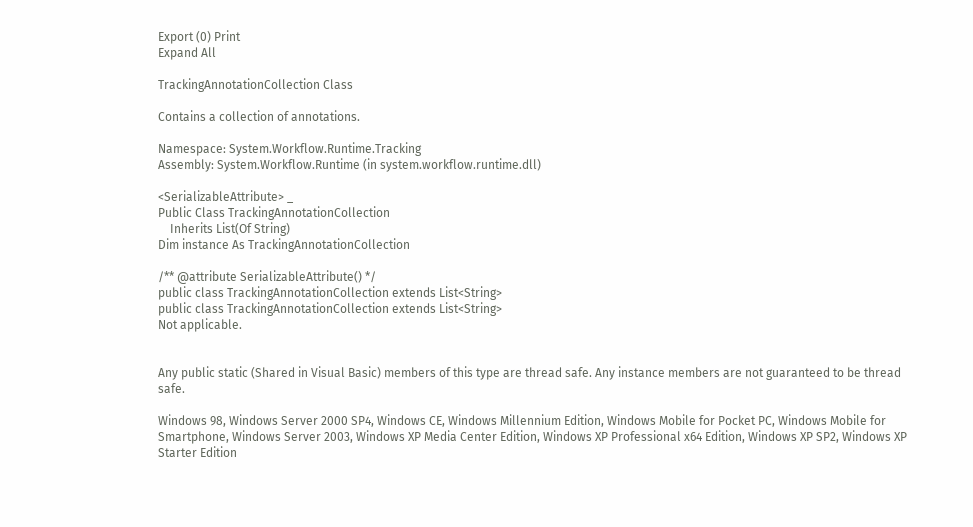Export (0) Print
Expand All

TrackingAnnotationCollection Class

Contains a collection of annotations.

Namespace: System.Workflow.Runtime.Tracking
Assembly: System.Workflow.Runtime (in system.workflow.runtime.dll)

<SerializableAttribute> _
Public Class TrackingAnnotationCollection
    Inherits List(Of String)
Dim instance As TrackingAnnotationCollection

/** @attribute SerializableAttribute() */
public class TrackingAnnotationCollection extends List<String>
public class TrackingAnnotationCollection extends List<String>
Not applicable.


Any public static (Shared in Visual Basic) members of this type are thread safe. Any instance members are not guaranteed to be thread safe.

Windows 98, Windows Server 2000 SP4, Windows CE, Windows Millennium Edition, Windows Mobile for Pocket PC, Windows Mobile for Smartphone, Windows Server 2003, Windows XP Media Center Edition, Windows XP Professional x64 Edition, Windows XP SP2, Windows XP Starter Edition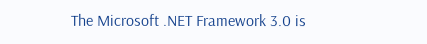The Microsoft .NET Framework 3.0 is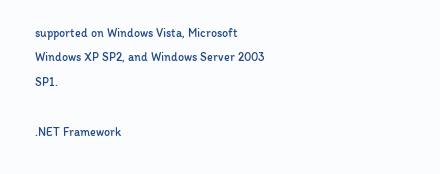supported on Windows Vista, Microsoft Windows XP SP2, and Windows Server 2003 SP1.

.NET Framework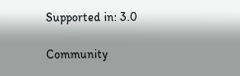Supported in: 3.0

Community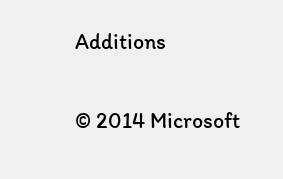Additions

© 2014 Microsoft